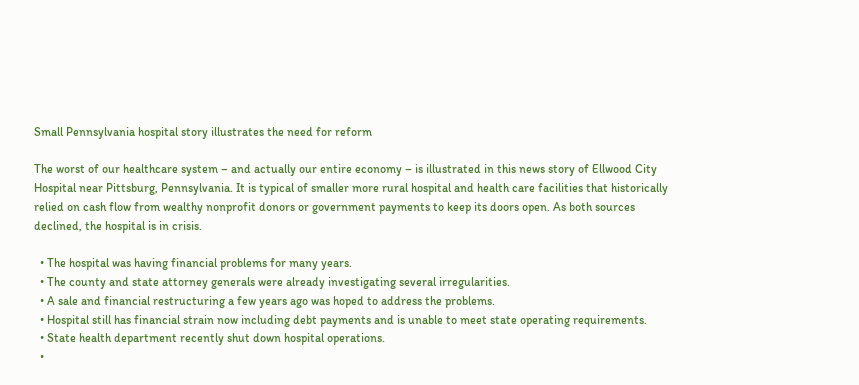Small Pennsylvania hospital story illustrates the need for reform

The worst of our healthcare system – and actually our entire economy – is illustrated in this news story of Ellwood City Hospital near Pittsburg, Pennsylvania. It is typical of smaller more rural hospital and health care facilities that historically relied on cash flow from wealthy nonprofit donors or government payments to keep its doors open. As both sources declined, the hospital is in crisis.

  • The hospital was having financial problems for many years.
  • The county and state attorney generals were already investigating several irregularities.
  • A sale and financial restructuring a few years ago was hoped to address the problems.
  • Hospital still has financial strain now including debt payments and is unable to meet state operating requirements.
  • State health department recently shut down hospital operations.
  •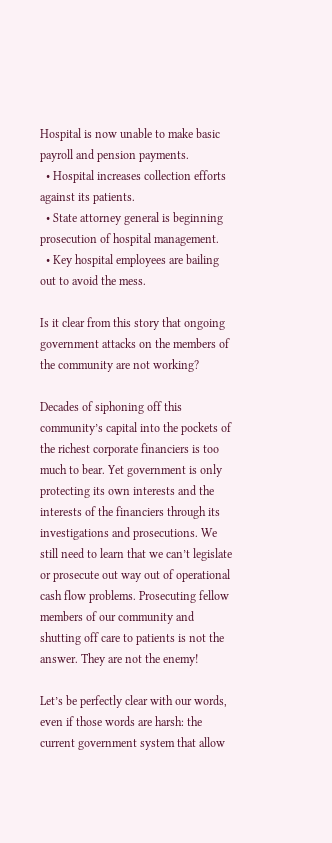Hospital is now unable to make basic payroll and pension payments.
  • Hospital increases collection efforts against its patients.
  • State attorney general is beginning prosecution of hospital management.
  • Key hospital employees are bailing out to avoid the mess.

Is it clear from this story that ongoing government attacks on the members of the community are not working?

Decades of siphoning off this community’s capital into the pockets of the richest corporate financiers is too much to bear. Yet government is only protecting its own interests and the interests of the financiers through its investigations and prosecutions. We still need to learn that we can’t legislate or prosecute out way out of operational cash flow problems. Prosecuting fellow members of our community and shutting off care to patients is not the answer. They are not the enemy!

Let’s be perfectly clear with our words, even if those words are harsh: the current government system that allow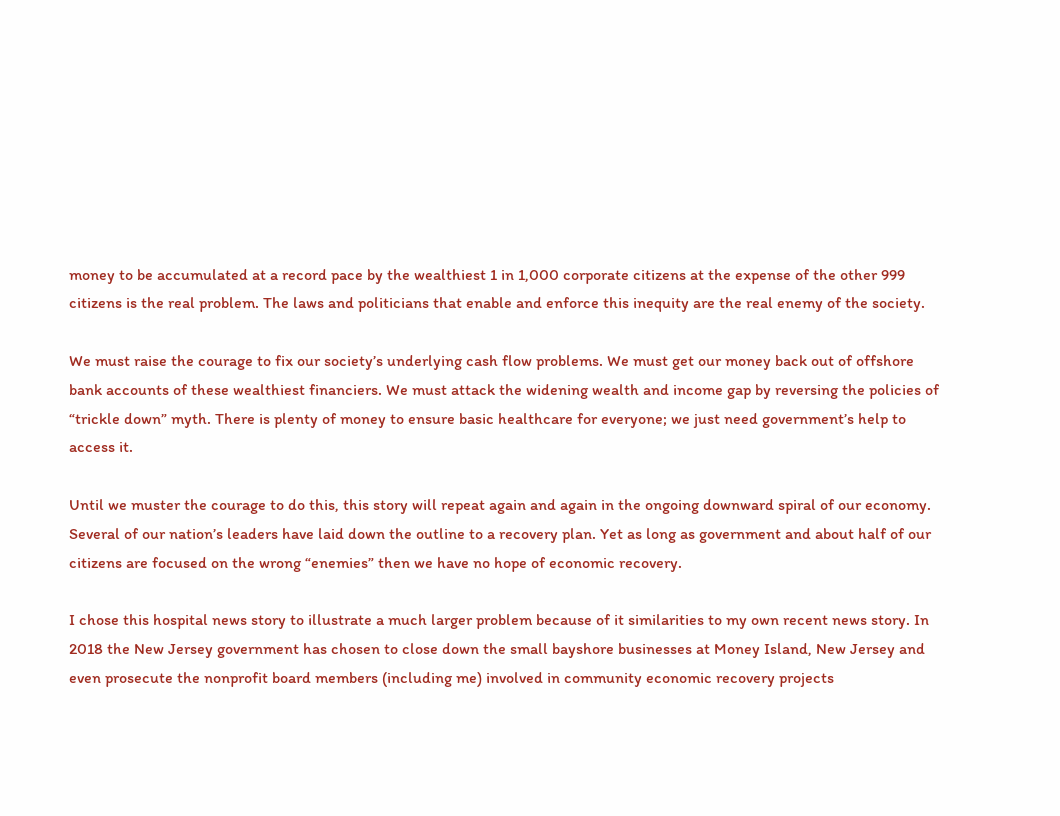money to be accumulated at a record pace by the wealthiest 1 in 1,000 corporate citizens at the expense of the other 999 citizens is the real problem. The laws and politicians that enable and enforce this inequity are the real enemy of the society.

We must raise the courage to fix our society’s underlying cash flow problems. We must get our money back out of offshore bank accounts of these wealthiest financiers. We must attack the widening wealth and income gap by reversing the policies of “trickle down” myth. There is plenty of money to ensure basic healthcare for everyone; we just need government’s help to access it.

Until we muster the courage to do this, this story will repeat again and again in the ongoing downward spiral of our economy. Several of our nation’s leaders have laid down the outline to a recovery plan. Yet as long as government and about half of our citizens are focused on the wrong “enemies” then we have no hope of economic recovery.

I chose this hospital news story to illustrate a much larger problem because of it similarities to my own recent news story. In 2018 the New Jersey government has chosen to close down the small bayshore businesses at Money Island, New Jersey and even prosecute the nonprofit board members (including me) involved in community economic recovery projects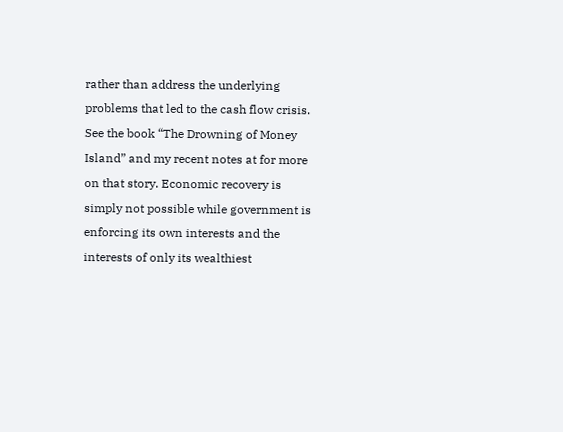rather than address the underlying problems that led to the cash flow crisis. See the book “The Drowning of Money Island” and my recent notes at for more on that story. Economic recovery is simply not possible while government is enforcing its own interests and the interests of only its wealthiest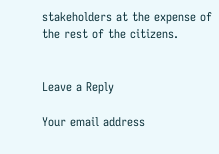stakeholders at the expense of the rest of the citizens.


Leave a Reply

Your email address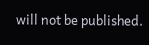will not be published.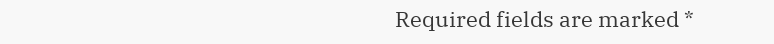Required fields are marked *